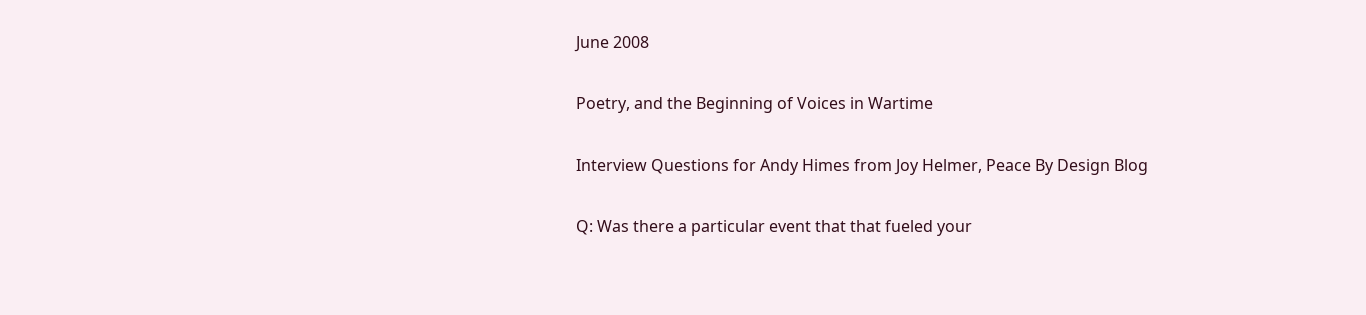June 2008

Poetry, and the Beginning of Voices in Wartime

Interview Questions for Andy Himes from Joy Helmer, Peace By Design Blog

Q: Was there a particular event that that fueled your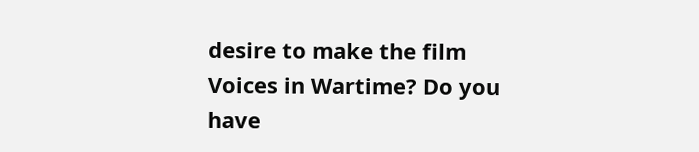desire to make the film Voices in Wartime? Do you have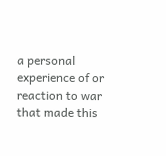a personal experience of or reaction to war that made this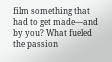film something that had to get made—and by you? What fueled the passion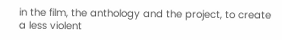in the film, the anthology and the project, to create a less violent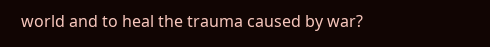world and to heal the trauma caused by war?